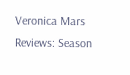Veronica Mars Reviews: Season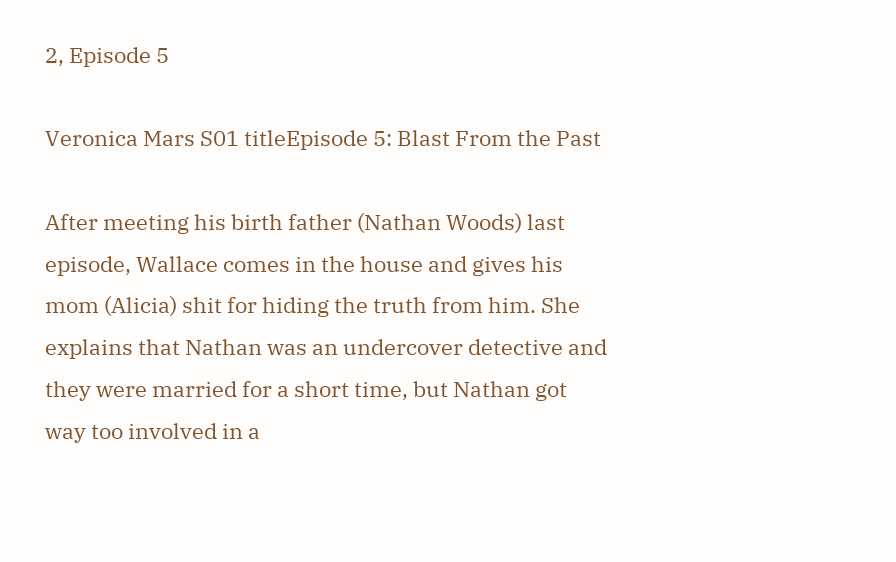2, Episode 5

Veronica Mars S01 titleEpisode 5: Blast From the Past

After meeting his birth father (Nathan Woods) last episode, Wallace comes in the house and gives his mom (Alicia) shit for hiding the truth from him. She explains that Nathan was an undercover detective and they were married for a short time, but Nathan got way too involved in a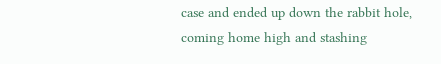case and ended up down the rabbit hole, coming home high and stashing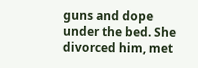guns and dope under the bed. She divorced him, met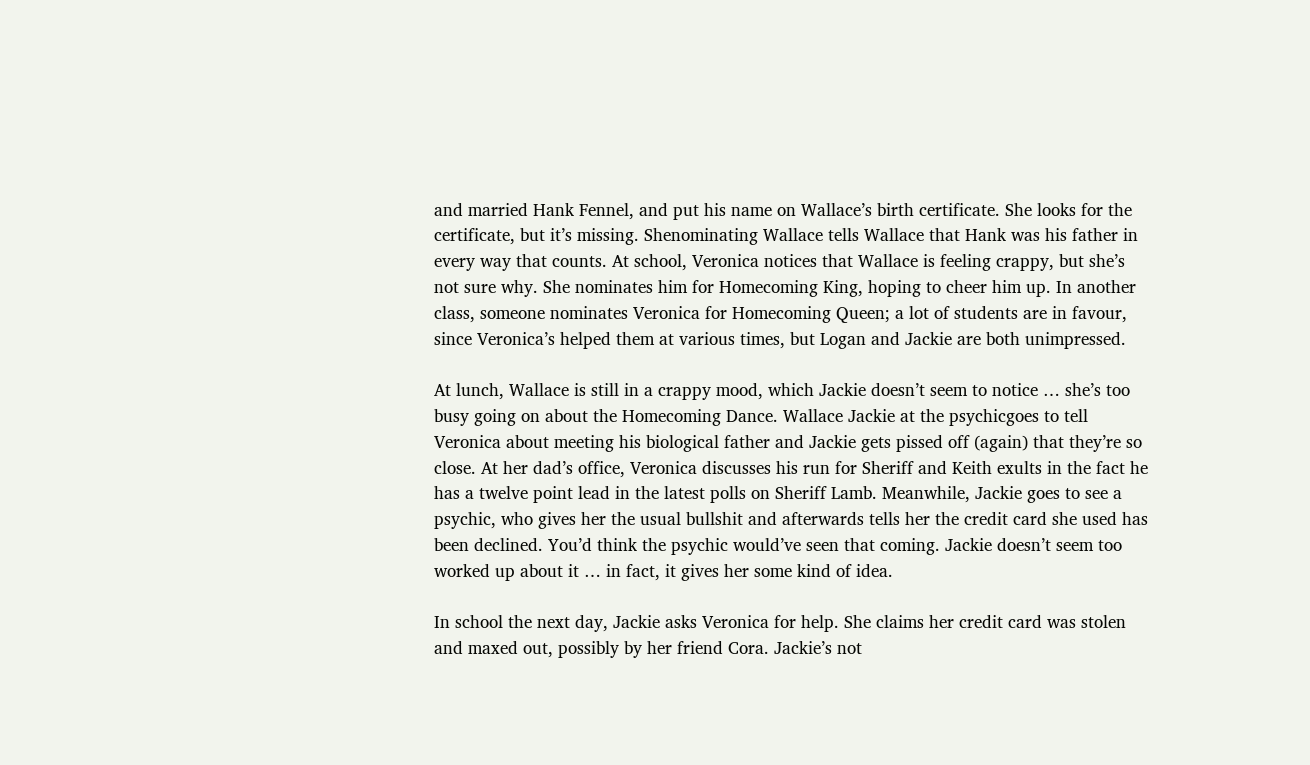and married Hank Fennel, and put his name on Wallace’s birth certificate. She looks for the certificate, but it’s missing. Shenominating Wallace tells Wallace that Hank was his father in every way that counts. At school, Veronica notices that Wallace is feeling crappy, but she’s not sure why. She nominates him for Homecoming King, hoping to cheer him up. In another class, someone nominates Veronica for Homecoming Queen; a lot of students are in favour, since Veronica’s helped them at various times, but Logan and Jackie are both unimpressed.

At lunch, Wallace is still in a crappy mood, which Jackie doesn’t seem to notice … she’s too busy going on about the Homecoming Dance. Wallace Jackie at the psychicgoes to tell Veronica about meeting his biological father and Jackie gets pissed off (again) that they’re so close. At her dad’s office, Veronica discusses his run for Sheriff and Keith exults in the fact he has a twelve point lead in the latest polls on Sheriff Lamb. Meanwhile, Jackie goes to see a psychic, who gives her the usual bullshit and afterwards tells her the credit card she used has been declined. You’d think the psychic would’ve seen that coming. Jackie doesn’t seem too worked up about it … in fact, it gives her some kind of idea.

In school the next day, Jackie asks Veronica for help. She claims her credit card was stolen and maxed out, possibly by her friend Cora. Jackie’s not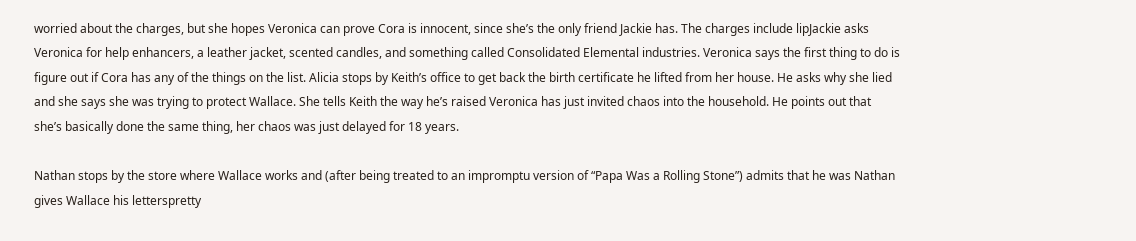worried about the charges, but she hopes Veronica can prove Cora is innocent, since she’s the only friend Jackie has. The charges include lipJackie asks Veronica for help enhancers, a leather jacket, scented candles, and something called Consolidated Elemental industries. Veronica says the first thing to do is figure out if Cora has any of the things on the list. Alicia stops by Keith’s office to get back the birth certificate he lifted from her house. He asks why she lied and she says she was trying to protect Wallace. She tells Keith the way he’s raised Veronica has just invited chaos into the household. He points out that she’s basically done the same thing, her chaos was just delayed for 18 years.

Nathan stops by the store where Wallace works and (after being treated to an impromptu version of “Papa Was a Rolling Stone”) admits that he was Nathan gives Wallace his letterspretty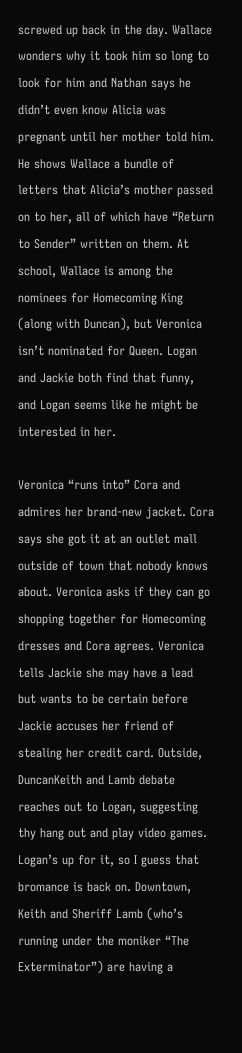screwed up back in the day. Wallace wonders why it took him so long to look for him and Nathan says he didn’t even know Alicia was pregnant until her mother told him. He shows Wallace a bundle of letters that Alicia’s mother passed on to her, all of which have “Return to Sender” written on them. At school, Wallace is among the nominees for Homecoming King (along with Duncan), but Veronica isn’t nominated for Queen. Logan and Jackie both find that funny, and Logan seems like he might be interested in her.

Veronica “runs into” Cora and admires her brand-new jacket. Cora says she got it at an outlet mall outside of town that nobody knows about. Veronica asks if they can go shopping together for Homecoming dresses and Cora agrees. Veronica tells Jackie she may have a lead but wants to be certain before Jackie accuses her friend of stealing her credit card. Outside, DuncanKeith and Lamb debate reaches out to Logan, suggesting thy hang out and play video games. Logan’s up for it, so I guess that bromance is back on. Downtown, Keith and Sheriff Lamb (who’s running under the moniker “The Exterminator”) are having a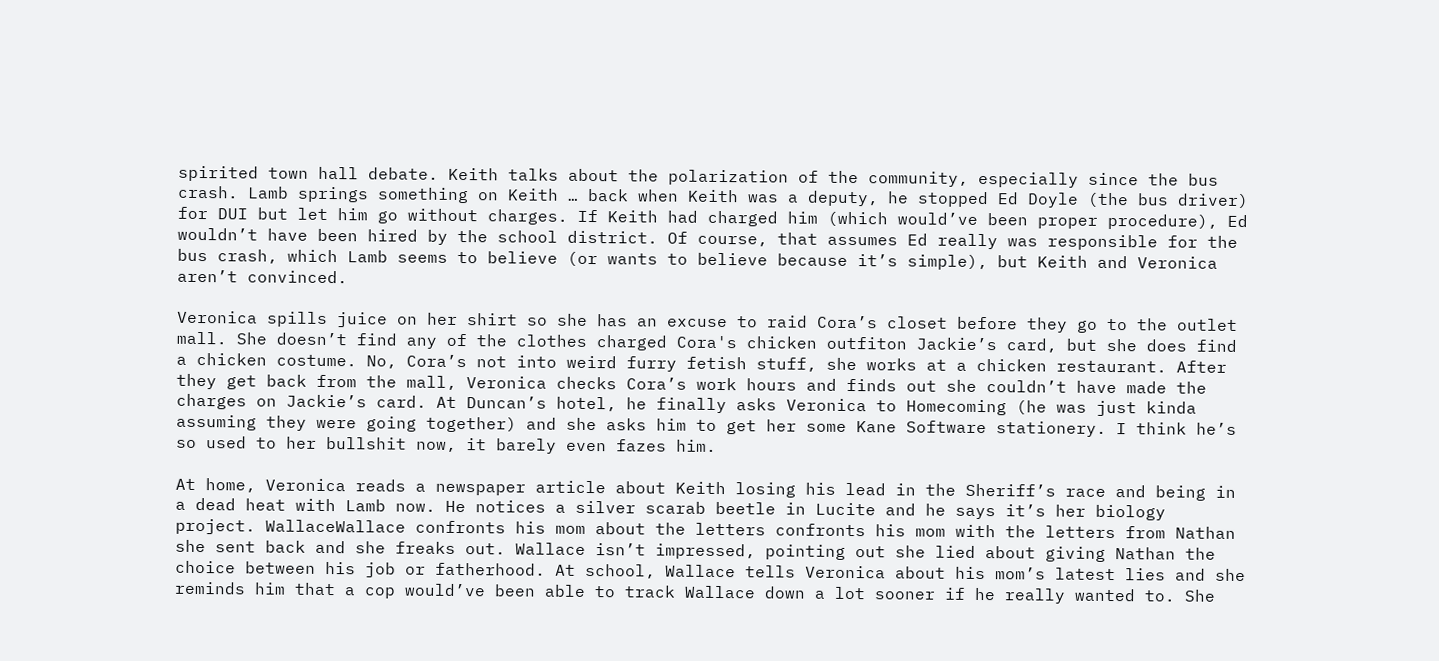spirited town hall debate. Keith talks about the polarization of the community, especially since the bus crash. Lamb springs something on Keith … back when Keith was a deputy, he stopped Ed Doyle (the bus driver) for DUI but let him go without charges. If Keith had charged him (which would’ve been proper procedure), Ed wouldn’t have been hired by the school district. Of course, that assumes Ed really was responsible for the bus crash, which Lamb seems to believe (or wants to believe because it’s simple), but Keith and Veronica aren’t convinced.

Veronica spills juice on her shirt so she has an excuse to raid Cora’s closet before they go to the outlet mall. She doesn’t find any of the clothes charged Cora's chicken outfiton Jackie’s card, but she does find a chicken costume. No, Cora’s not into weird furry fetish stuff, she works at a chicken restaurant. After they get back from the mall, Veronica checks Cora’s work hours and finds out she couldn’t have made the charges on Jackie’s card. At Duncan’s hotel, he finally asks Veronica to Homecoming (he was just kinda assuming they were going together) and she asks him to get her some Kane Software stationery. I think he’s so used to her bullshit now, it barely even fazes him.

At home, Veronica reads a newspaper article about Keith losing his lead in the Sheriff’s race and being in a dead heat with Lamb now. He notices a silver scarab beetle in Lucite and he says it’s her biology project. WallaceWallace confronts his mom about the letters confronts his mom with the letters from Nathan she sent back and she freaks out. Wallace isn’t impressed, pointing out she lied about giving Nathan the choice between his job or fatherhood. At school, Wallace tells Veronica about his mom’s latest lies and she reminds him that a cop would’ve been able to track Wallace down a lot sooner if he really wanted to. She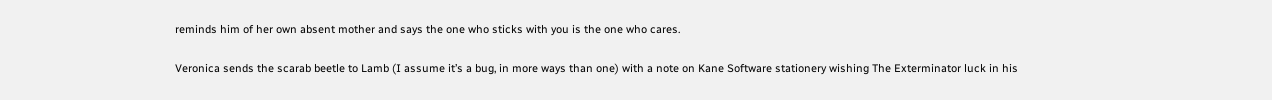reminds him of her own absent mother and says the one who sticks with you is the one who cares.

Veronica sends the scarab beetle to Lamb (I assume it’s a bug, in more ways than one) with a note on Kane Software stationery wishing The Exterminator luck in his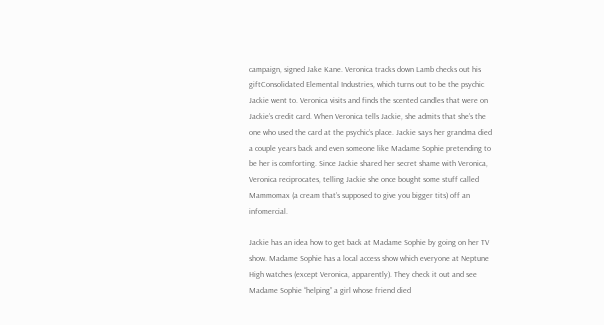campaign, signed Jake Kane. Veronica tracks down Lamb checks out his giftConsolidated Elemental Industries, which turns out to be the psychic Jackie went to. Veronica visits and finds the scented candles that were on Jackie’s credit card. When Veronica tells Jackie, she admits that she’s the one who used the card at the psychic’s place. Jackie says her grandma died a couple years back and even someone like Madame Sophie pretending to be her is comforting. Since Jackie shared her secret shame with Veronica, Veronica reciprocates, telling Jackie she once bought some stuff called Mammomax (a cream that’s supposed to give you bigger tits) off an infomercial.

Jackie has an idea how to get back at Madame Sophie by going on her TV show. Madame Sophie has a local access show which everyone at Neptune High watches (except Veronica, apparently). They check it out and see Madame Sophie “helping” a girl whose friend died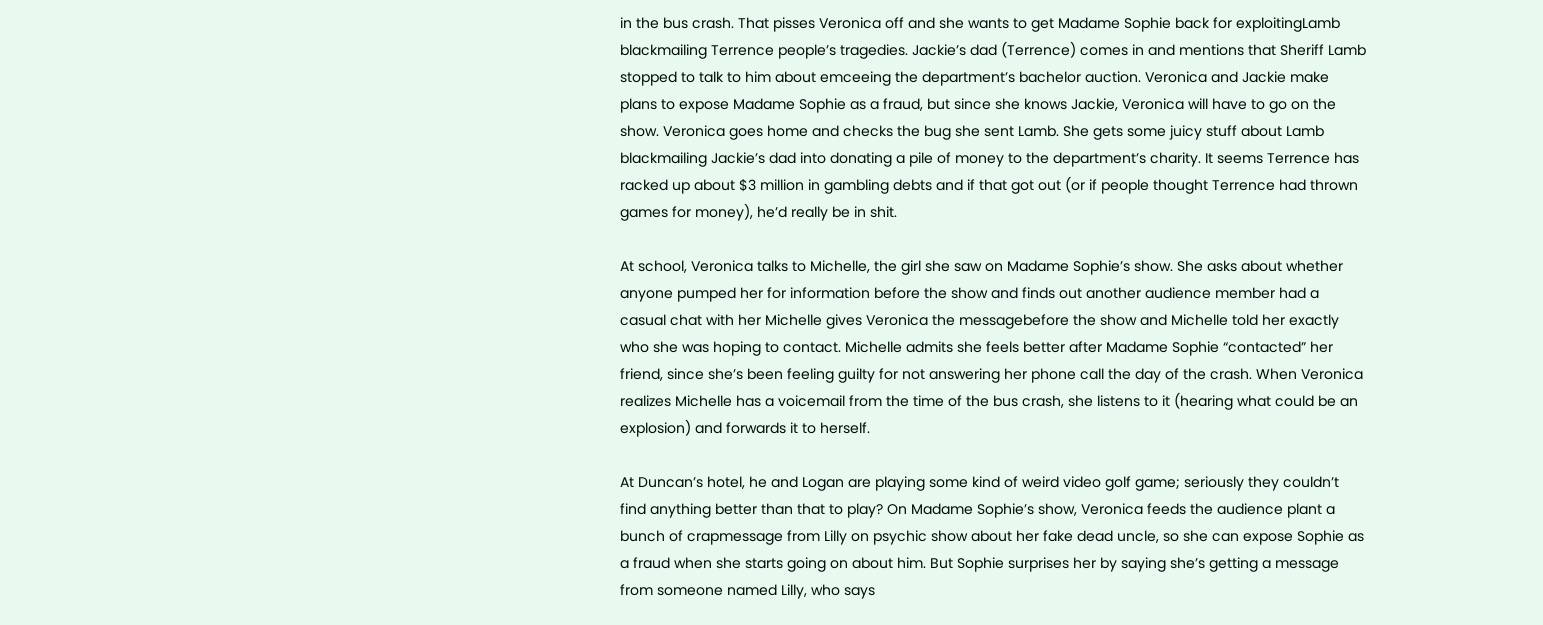in the bus crash. That pisses Veronica off and she wants to get Madame Sophie back for exploitingLamb blackmailing Terrence people’s tragedies. Jackie’s dad (Terrence) comes in and mentions that Sheriff Lamb stopped to talk to him about emceeing the department’s bachelor auction. Veronica and Jackie make plans to expose Madame Sophie as a fraud, but since she knows Jackie, Veronica will have to go on the show. Veronica goes home and checks the bug she sent Lamb. She gets some juicy stuff about Lamb blackmailing Jackie’s dad into donating a pile of money to the department’s charity. It seems Terrence has racked up about $3 million in gambling debts and if that got out (or if people thought Terrence had thrown games for money), he’d really be in shit.

At school, Veronica talks to Michelle, the girl she saw on Madame Sophie’s show. She asks about whether anyone pumped her for information before the show and finds out another audience member had a casual chat with her Michelle gives Veronica the messagebefore the show and Michelle told her exactly who she was hoping to contact. Michelle admits she feels better after Madame Sophie “contacted” her friend, since she’s been feeling guilty for not answering her phone call the day of the crash. When Veronica realizes Michelle has a voicemail from the time of the bus crash, she listens to it (hearing what could be an explosion) and forwards it to herself.

At Duncan’s hotel, he and Logan are playing some kind of weird video golf game; seriously they couldn’t find anything better than that to play? On Madame Sophie’s show, Veronica feeds the audience plant a bunch of crapmessage from Lilly on psychic show about her fake dead uncle, so she can expose Sophie as a fraud when she starts going on about him. But Sophie surprises her by saying she’s getting a message from someone named Lilly, who says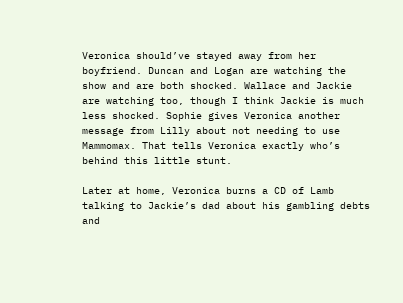Veronica should’ve stayed away from her boyfriend. Duncan and Logan are watching the show and are both shocked. Wallace and Jackie are watching too, though I think Jackie is much less shocked. Sophie gives Veronica another message from Lilly about not needing to use Mammomax. That tells Veronica exactly who’s behind this little stunt.

Later at home, Veronica burns a CD of Lamb talking to Jackie’s dad about his gambling debts and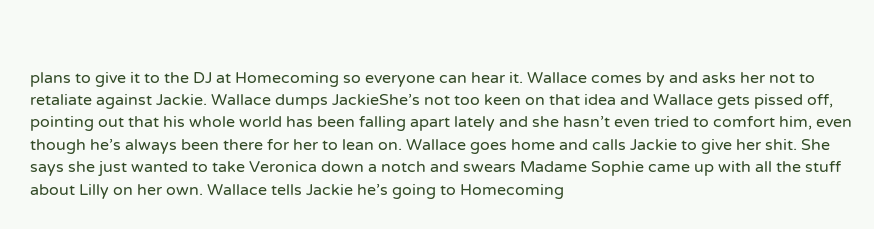plans to give it to the DJ at Homecoming so everyone can hear it. Wallace comes by and asks her not to retaliate against Jackie. Wallace dumps JackieShe’s not too keen on that idea and Wallace gets pissed off, pointing out that his whole world has been falling apart lately and she hasn’t even tried to comfort him, even though he’s always been there for her to lean on. Wallace goes home and calls Jackie to give her shit. She says she just wanted to take Veronica down a notch and swears Madame Sophie came up with all the stuff about Lilly on her own. Wallace tells Jackie he’s going to Homecoming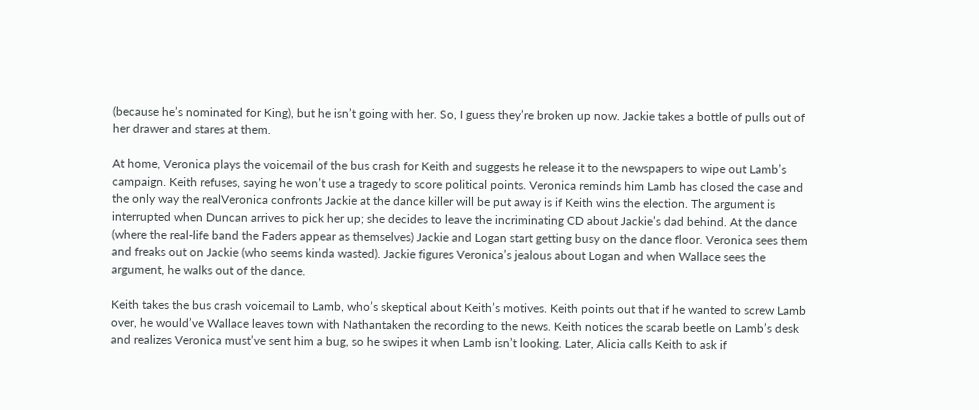(because he’s nominated for King), but he isn’t going with her. So, I guess they’re broken up now. Jackie takes a bottle of pulls out of her drawer and stares at them.

At home, Veronica plays the voicemail of the bus crash for Keith and suggests he release it to the newspapers to wipe out Lamb’s campaign. Keith refuses, saying he won’t use a tragedy to score political points. Veronica reminds him Lamb has closed the case and the only way the realVeronica confronts Jackie at the dance killer will be put away is if Keith wins the election. The argument is interrupted when Duncan arrives to pick her up; she decides to leave the incriminating CD about Jackie’s dad behind. At the dance (where the real-life band the Faders appear as themselves) Jackie and Logan start getting busy on the dance floor. Veronica sees them and freaks out on Jackie (who seems kinda wasted). Jackie figures Veronica’s jealous about Logan and when Wallace sees the argument, he walks out of the dance.

Keith takes the bus crash voicemail to Lamb, who’s skeptical about Keith’s motives. Keith points out that if he wanted to screw Lamb over, he would’ve Wallace leaves town with Nathantaken the recording to the news. Keith notices the scarab beetle on Lamb’s desk and realizes Veronica must’ve sent him a bug, so he swipes it when Lamb isn’t looking. Later, Alicia calls Keith to ask if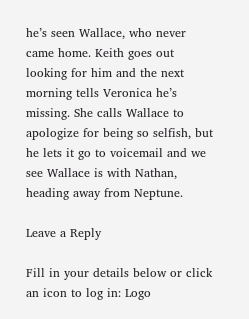he’s seen Wallace, who never came home. Keith goes out looking for him and the next morning tells Veronica he’s missing. She calls Wallace to apologize for being so selfish, but he lets it go to voicemail and we see Wallace is with Nathan, heading away from Neptune.

Leave a Reply

Fill in your details below or click an icon to log in: Logo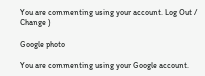You are commenting using your account. Log Out /  Change )

Google photo

You are commenting using your Google account.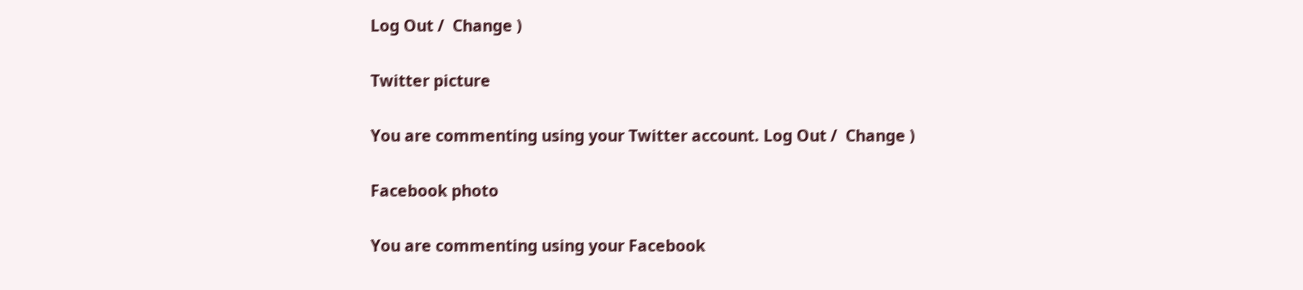Log Out /  Change )

Twitter picture

You are commenting using your Twitter account. Log Out /  Change )

Facebook photo

You are commenting using your Facebook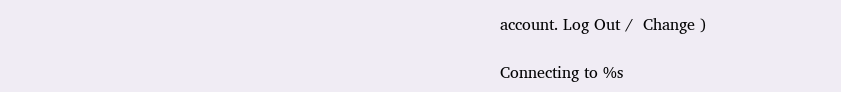account. Log Out /  Change )

Connecting to %s